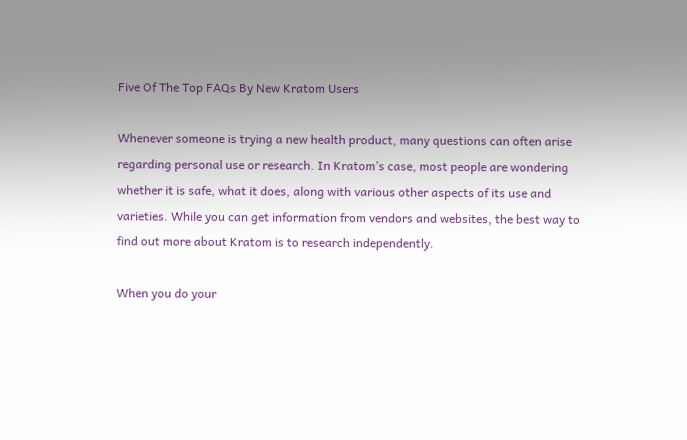Five Of The Top FAQs By New Kratom Users

Whenever someone is trying a new health product, many questions can often arise regarding personal use or research. In Kratom’s case, most people are wondering whether it is safe, what it does, along with various other aspects of its use and varieties. While you can get information from vendors and websites, the best way to find out more about Kratom is to research independently.

When you do your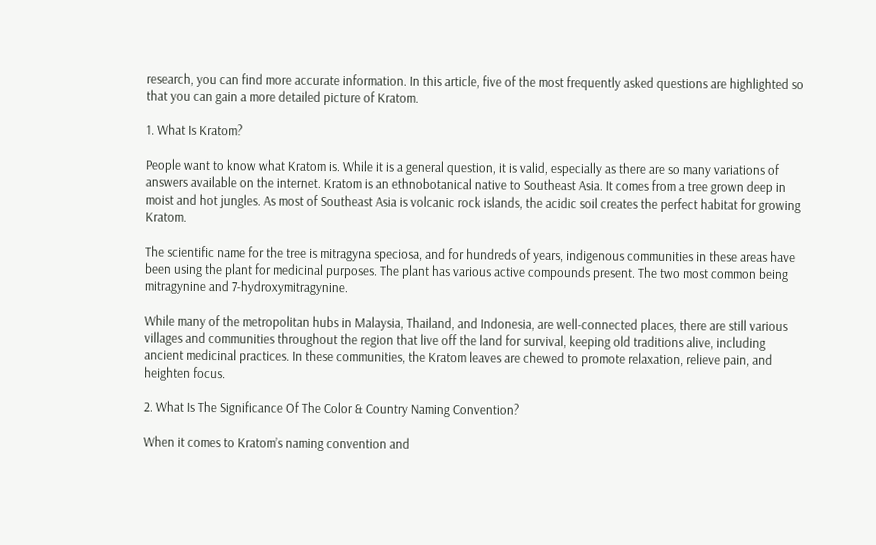research, you can find more accurate information. In this article, five of the most frequently asked questions are highlighted so that you can gain a more detailed picture of Kratom.

1. What Is Kratom?

People want to know what Kratom is. While it is a general question, it is valid, especially as there are so many variations of answers available on the internet. Kratom is an ethnobotanical native to Southeast Asia. It comes from a tree grown deep in moist and hot jungles. As most of Southeast Asia is volcanic rock islands, the acidic soil creates the perfect habitat for growing Kratom.

The scientific name for the tree is mitragyna speciosa, and for hundreds of years, indigenous communities in these areas have been using the plant for medicinal purposes. The plant has various active compounds present. The two most common being mitragynine and 7-hydroxymitragynine.

While many of the metropolitan hubs in Malaysia, Thailand, and Indonesia, are well-connected places, there are still various villages and communities throughout the region that live off the land for survival, keeping old traditions alive, including ancient medicinal practices. In these communities, the Kratom leaves are chewed to promote relaxation, relieve pain, and heighten focus.

2. What Is The Significance Of The Color & Country Naming Convention?

When it comes to Kratom’s naming convention and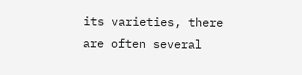its varieties, there are often several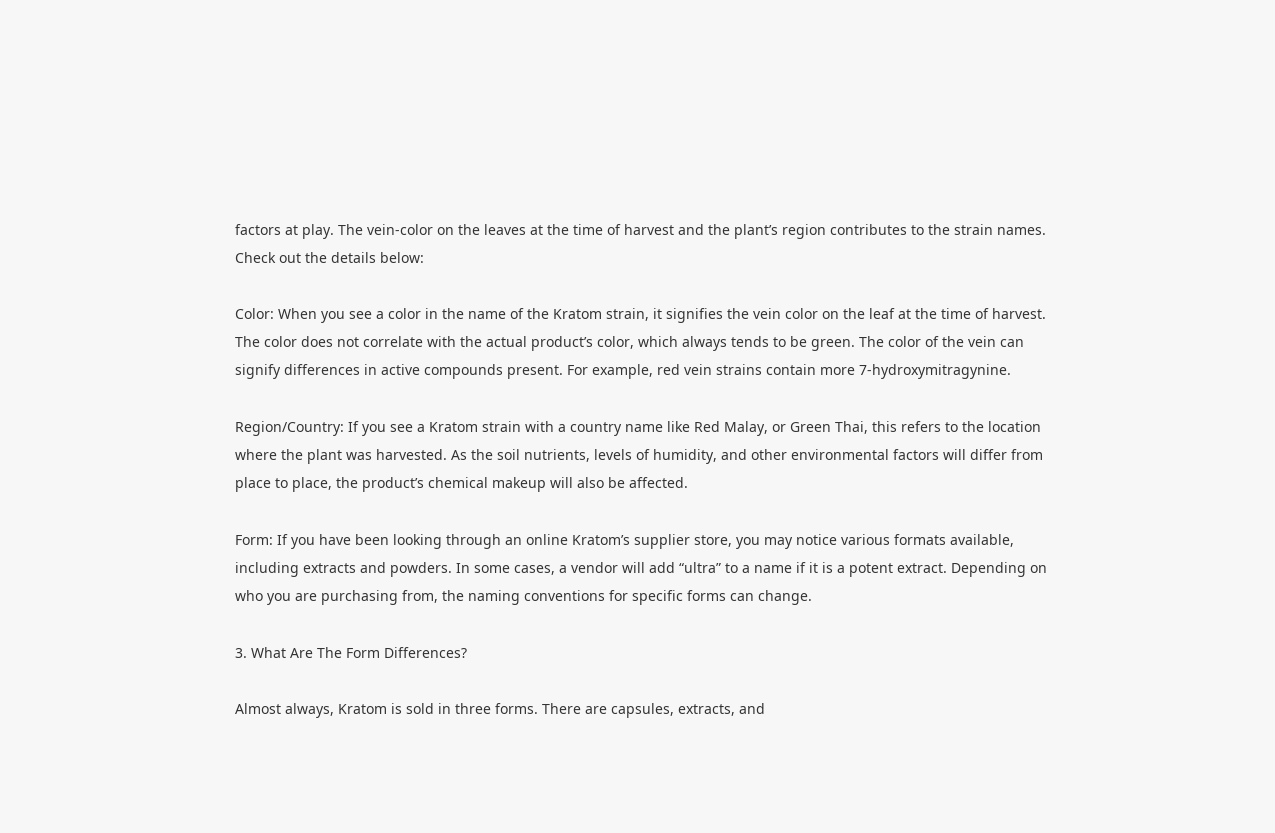factors at play. The vein-color on the leaves at the time of harvest and the plant’s region contributes to the strain names. Check out the details below:

Color: When you see a color in the name of the Kratom strain, it signifies the vein color on the leaf at the time of harvest. The color does not correlate with the actual product’s color, which always tends to be green. The color of the vein can signify differences in active compounds present. For example, red vein strains contain more 7-hydroxymitragynine.

Region/Country: If you see a Kratom strain with a country name like Red Malay, or Green Thai, this refers to the location where the plant was harvested. As the soil nutrients, levels of humidity, and other environmental factors will differ from place to place, the product’s chemical makeup will also be affected.

Form: If you have been looking through an online Kratom’s supplier store, you may notice various formats available, including extracts and powders. In some cases, a vendor will add “ultra” to a name if it is a potent extract. Depending on who you are purchasing from, the naming conventions for specific forms can change.

3. What Are The Form Differences?

Almost always, Kratom is sold in three forms. There are capsules, extracts, and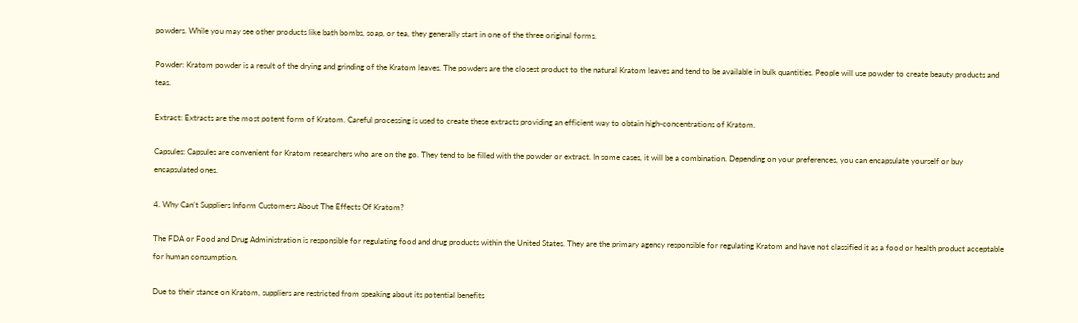powders. While you may see other products like bath bombs, soap, or tea, they generally start in one of the three original forms.

Powder: Kratom powder is a result of the drying and grinding of the Kratom leaves. The powders are the closest product to the natural Kratom leaves and tend to be available in bulk quantities. People will use powder to create beauty products and teas.

Extract: Extracts are the most potent form of Kratom. Careful processing is used to create these extracts providing an efficient way to obtain high-concentrations of Kratom.

Capsules: Capsules are convenient for Kratom researchers who are on the go. They tend to be filled with the powder or extract. In some cases, it will be a combination. Depending on your preferences, you can encapsulate yourself or buy encapsulated ones.

4. Why Can’t Suppliers Inform Customers About The Effects Of Kratom?

The FDA or Food and Drug Administration is responsible for regulating food and drug products within the United States. They are the primary agency responsible for regulating Kratom and have not classified it as a food or health product acceptable for human consumption.

Due to their stance on Kratom, suppliers are restricted from speaking about its potential benefits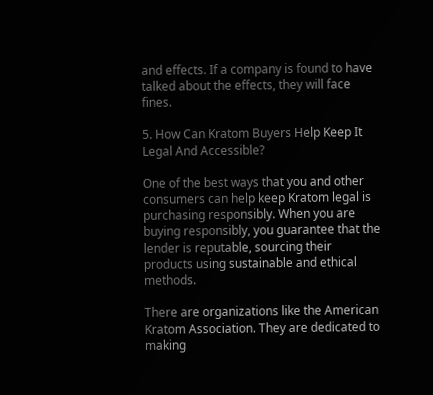and effects. If a company is found to have talked about the effects, they will face fines.

5. How Can Kratom Buyers Help Keep It Legal And Accessible?

One of the best ways that you and other consumers can help keep Kratom legal is purchasing responsibly. When you are buying responsibly, you guarantee that the lender is reputable, sourcing their products using sustainable and ethical methods.

There are organizations like the American Kratom Association. They are dedicated to making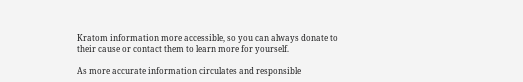Kratom information more accessible, so you can always donate to their cause or contact them to learn more for yourself.

As more accurate information circulates and responsible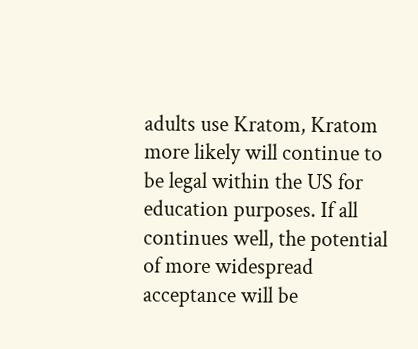adults use Kratom, Kratom more likely will continue to be legal within the US for education purposes. If all continues well, the potential of more widespread acceptance will be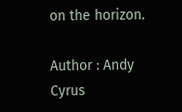on the horizon.

Author : Andy Cyrus